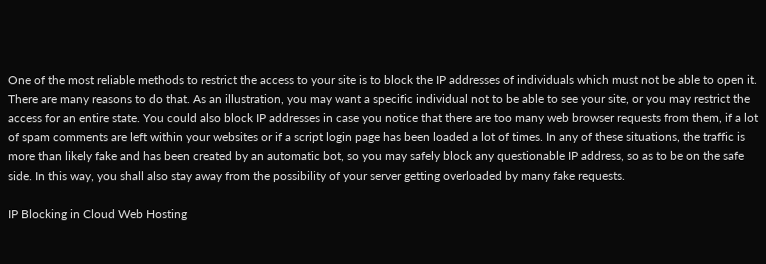One of the most reliable methods to restrict the access to your site is to block the IP addresses of individuals which must not be able to open it. There are many reasons to do that. As an illustration, you may want a specific individual not to be able to see your site, or you may restrict the access for an entire state. You could also block IP addresses in case you notice that there are too many web browser requests from them, if a lot of spam comments are left within your websites or if a script login page has been loaded a lot of times. In any of these situations, the traffic is more than likely fake and has been created by an automatic bot, so you may safely block any questionable IP address, so as to be on the safe side. In this way, you shall also stay away from the possibility of your server getting overloaded by many fake requests.

IP Blocking in Cloud Web Hosting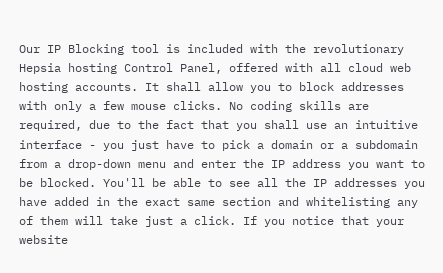Our IP Blocking tool is included with the revolutionary Hepsia hosting Control Panel, offered with all cloud web hosting accounts. It shall allow you to block addresses with only a few mouse clicks. No coding skills are required, due to the fact that you shall use an intuitive interface - you just have to pick a domain or a subdomain from a drop-down menu and enter the IP address you want to be blocked. You'll be able to see all the IP addresses you have added in the exact same section and whitelisting any of them will take just a click. If you notice that your website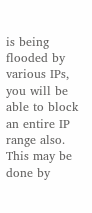is being flooded by various IPs, you will be able to block an entire IP range also. This may be done by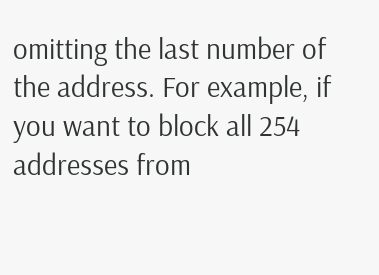omitting the last number of the address. For example, if you want to block all 254 addresses from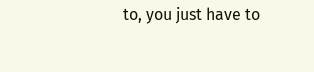to, you just have to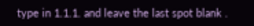type in 1.1.1. and leave the last spot blank .